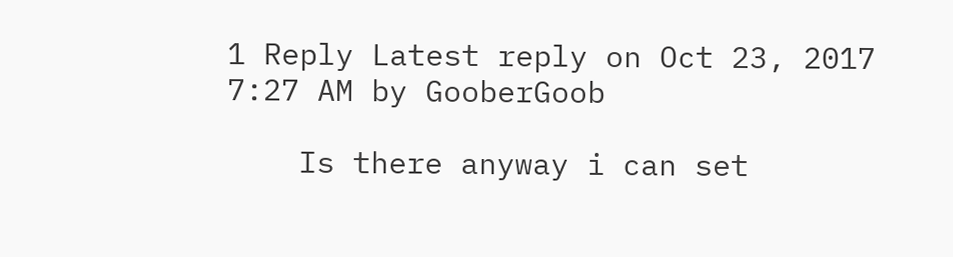1 Reply Latest reply on Oct 23, 2017 7:27 AM by GooberGoob

    Is there anyway i can set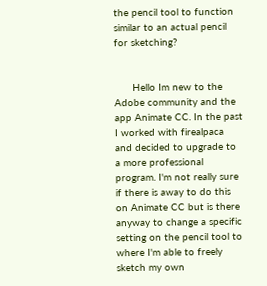the pencil tool to function similar to an actual pencil for sketching?


      Hello Im new to the Adobe community and the app Animate CC. In the past I worked with firealpaca and decided to upgrade to a more professional program. I'm not really sure if there is away to do this on Animate CC but is there anyway to change a specific setting on the pencil tool to where I'm able to freely sketch my own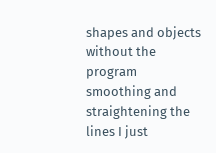shapes and objects without the program smoothing and straightening the lines I just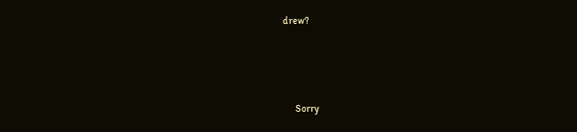drew?



      Sorry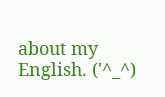about my English. ('^_^)